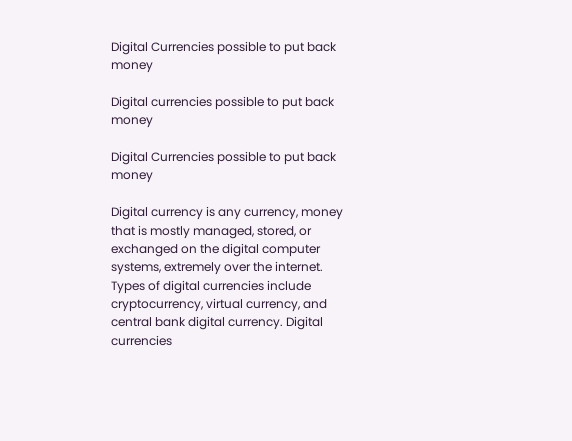Digital Currencies possible to put back money

Digital currencies possible to put back money

Digital Currencies possible to put back money

Digital currency is any currency, money that is mostly managed, stored, or exchanged on the digital computer systems, extremely over the internet. Types of digital currencies include cryptocurrency, virtual currency, and central bank digital currency. Digital currencies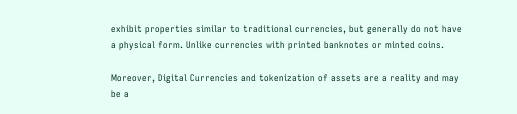exhibit properties similar to traditional currencies, but generally do not have a physical form. Unlike currencies with printed banknotes or minted coins.

Moreover, Digital Currencies and tokenization of assets are a reality and may be a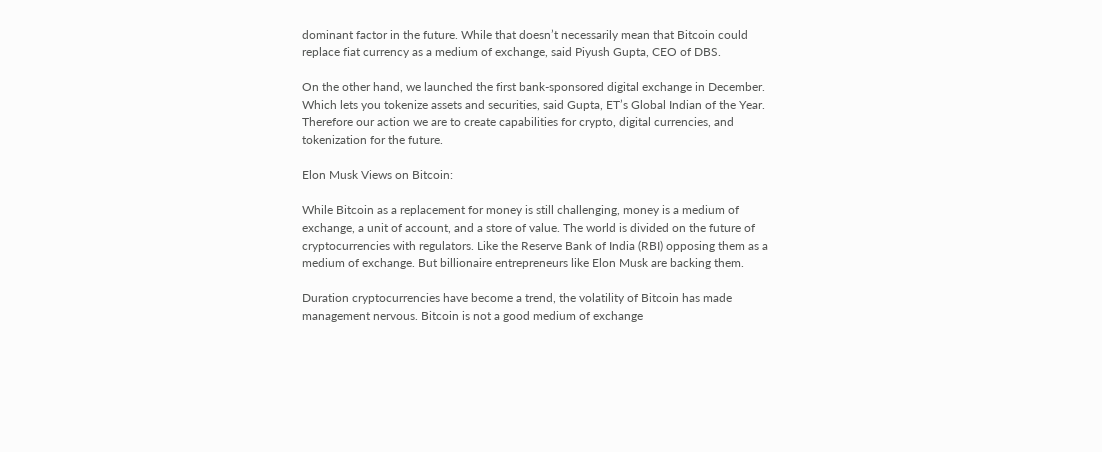dominant factor in the future. While that doesn’t necessarily mean that Bitcoin could replace fiat currency as a medium of exchange, said Piyush Gupta, CEO of DBS.

On the other hand, we launched the first bank-sponsored digital exchange in December. Which lets you tokenize assets and securities, said Gupta, ET’s Global Indian of the Year. Therefore our action we are to create capabilities for crypto, digital currencies, and tokenization for the future.

Elon Musk Views on Bitcoin:

While Bitcoin as a replacement for money is still challenging, money is a medium of exchange, a unit of account, and a store of value. The world is divided on the future of cryptocurrencies with regulators. Like the Reserve Bank of India (RBI) opposing them as a medium of exchange. But billionaire entrepreneurs like Elon Musk are backing them.

Duration cryptocurrencies have become a trend, the volatility of Bitcoin has made management nervous. Bitcoin is not a good medium of exchange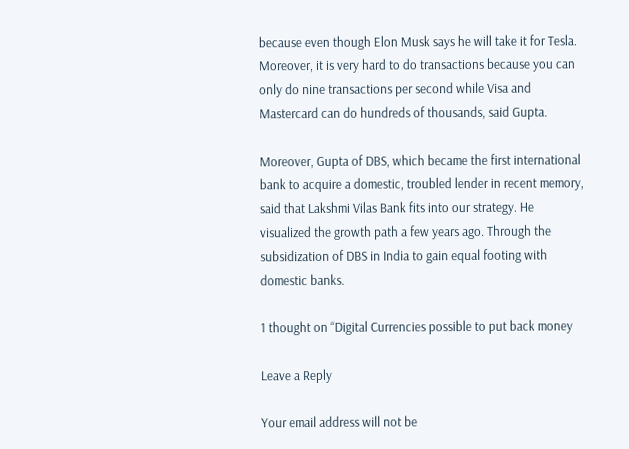because even though Elon Musk says he will take it for Tesla. Moreover, it is very hard to do transactions because you can only do nine transactions per second while Visa and Mastercard can do hundreds of thousands, said Gupta.

Moreover, Gupta of DBS, which became the first international bank to acquire a domestic, troubled lender in recent memory, said that Lakshmi Vilas Bank fits into our strategy. He visualized the growth path a few years ago. Through the subsidization of DBS in India to gain equal footing with domestic banks.

1 thought on “Digital Currencies possible to put back money

Leave a Reply

Your email address will not be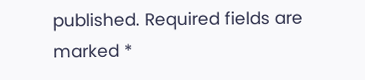published. Required fields are marked *